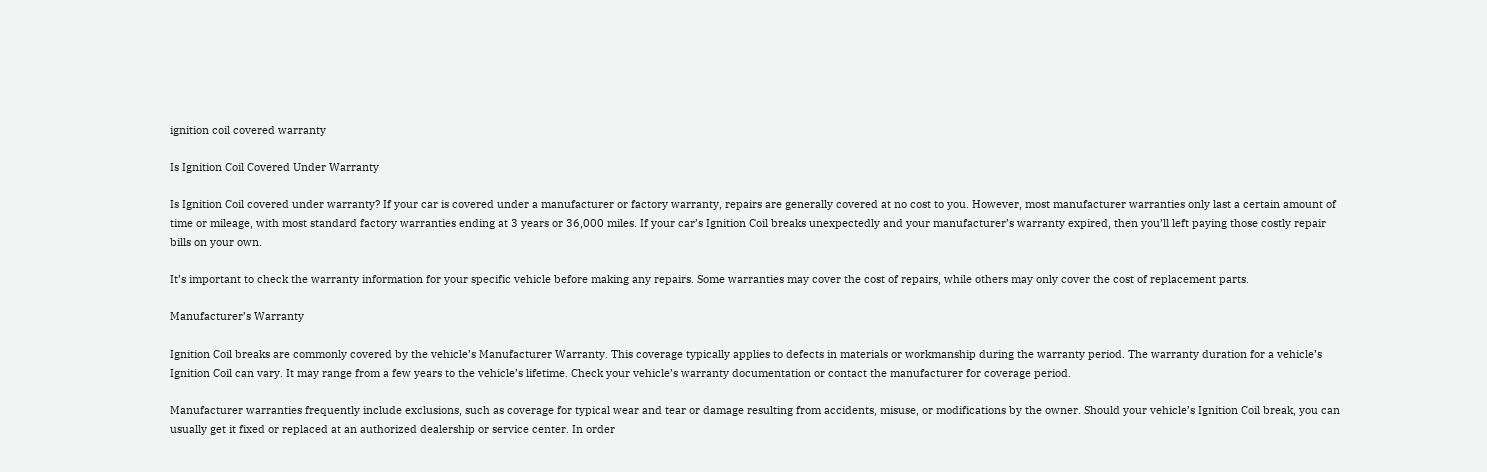ignition coil covered warranty

Is Ignition Coil Covered Under Warranty

Is Ignition Coil covered under warranty? If your car is covered under a manufacturer or factory warranty, repairs are generally covered at no cost to you. However, most manufacturer warranties only last a certain amount of time or mileage, with most standard factory warranties ending at 3 years or 36,000 miles. If your car’s Ignition Coil breaks unexpectedly and your manufacturer’s warranty expired, then you’ll left paying those costly repair bills on your own.

It’s important to check the warranty information for your specific vehicle before making any repairs. Some warranties may cover the cost of repairs, while others may only cover the cost of replacement parts.

Manufacturer’s Warranty

Ignition Coil breaks are commonly covered by the vehicle’s Manufacturer Warranty. This coverage typically applies to defects in materials or workmanship during the warranty period. The warranty duration for a vehicle’s Ignition Coil can vary. It may range from a few years to the vehicle’s lifetime. Check your vehicle’s warranty documentation or contact the manufacturer for coverage period.

Manufacturer warranties frequently include exclusions, such as coverage for typical wear and tear or damage resulting from accidents, misuse, or modifications by the owner. Should your vehicle’s Ignition Coil break, you can usually get it fixed or replaced at an authorized dealership or service center. In order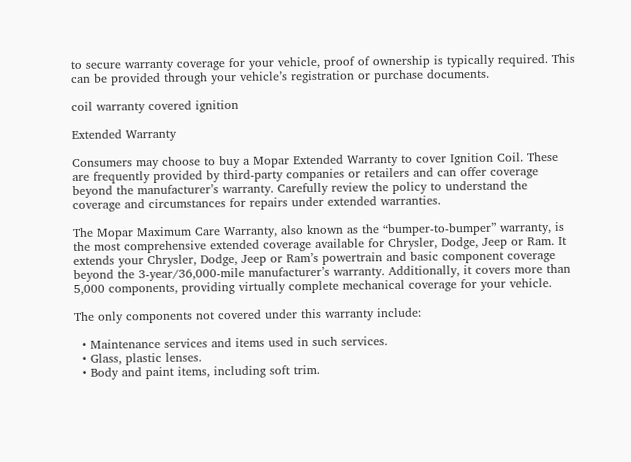to secure warranty coverage for your vehicle, proof of ownership is typically required. This can be provided through your vehicle’s registration or purchase documents.

coil warranty covered ignition

Extended Warranty

Consumers may choose to buy a Mopar Extended Warranty to cover Ignition Coil. These are frequently provided by third-party companies or retailers and can offer coverage beyond the manufacturer’s warranty. Carefully review the policy to understand the coverage and circumstances for repairs under extended warranties.

The Mopar Maximum Care Warranty, also known as the “bumper-to-bumper” warranty, is the most comprehensive extended coverage available for Chrysler, Dodge, Jeep or Ram. It extends your Chrysler, Dodge, Jeep or Ram’s powertrain and basic component coverage beyond the 3-year/36,000-mile manufacturer’s warranty. Additionally, it covers more than 5,000 components, providing virtually complete mechanical coverage for your vehicle.

The only components not covered under this warranty include:

  • Maintenance services and items used in such services.
  • Glass, plastic lenses.
  • Body and paint items, including soft trim.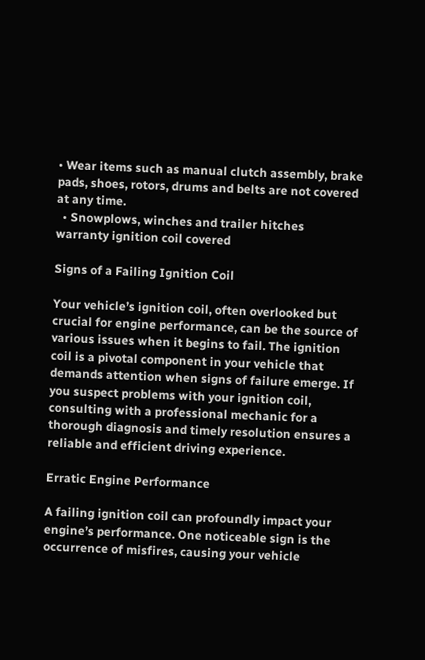• Wear items such as manual clutch assembly, brake pads, shoes, rotors, drums and belts are not covered at any time.
  • Snowplows, winches and trailer hitches
warranty ignition coil covered

Signs of a Failing Ignition Coil

Your vehicle’s ignition coil, often overlooked but crucial for engine performance, can be the source of various issues when it begins to fail. The ignition coil is a pivotal component in your vehicle that demands attention when signs of failure emerge. If you suspect problems with your ignition coil, consulting with a professional mechanic for a thorough diagnosis and timely resolution ensures a reliable and efficient driving experience.

Erratic Engine Performance

A failing ignition coil can profoundly impact your engine’s performance. One noticeable sign is the occurrence of misfires, causing your vehicle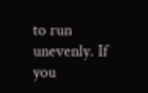to run unevenly. If you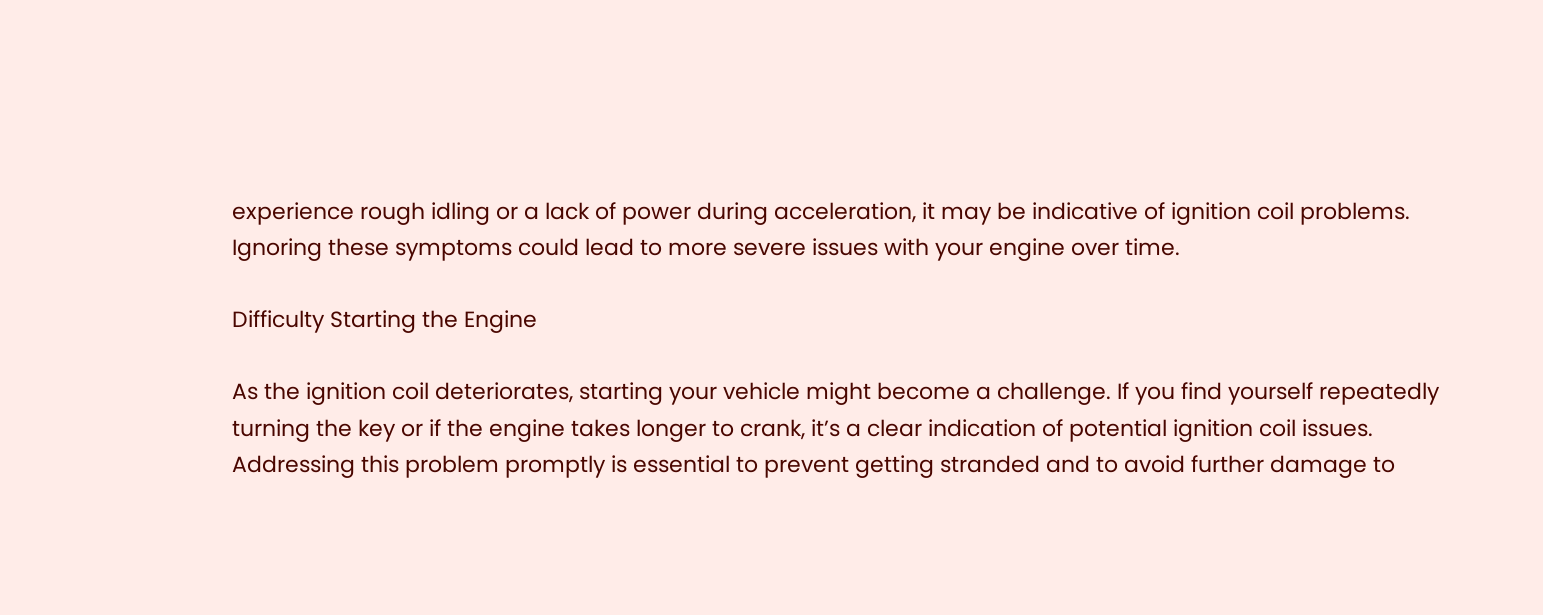experience rough idling or a lack of power during acceleration, it may be indicative of ignition coil problems. Ignoring these symptoms could lead to more severe issues with your engine over time.

Difficulty Starting the Engine

As the ignition coil deteriorates, starting your vehicle might become a challenge. If you find yourself repeatedly turning the key or if the engine takes longer to crank, it’s a clear indication of potential ignition coil issues. Addressing this problem promptly is essential to prevent getting stranded and to avoid further damage to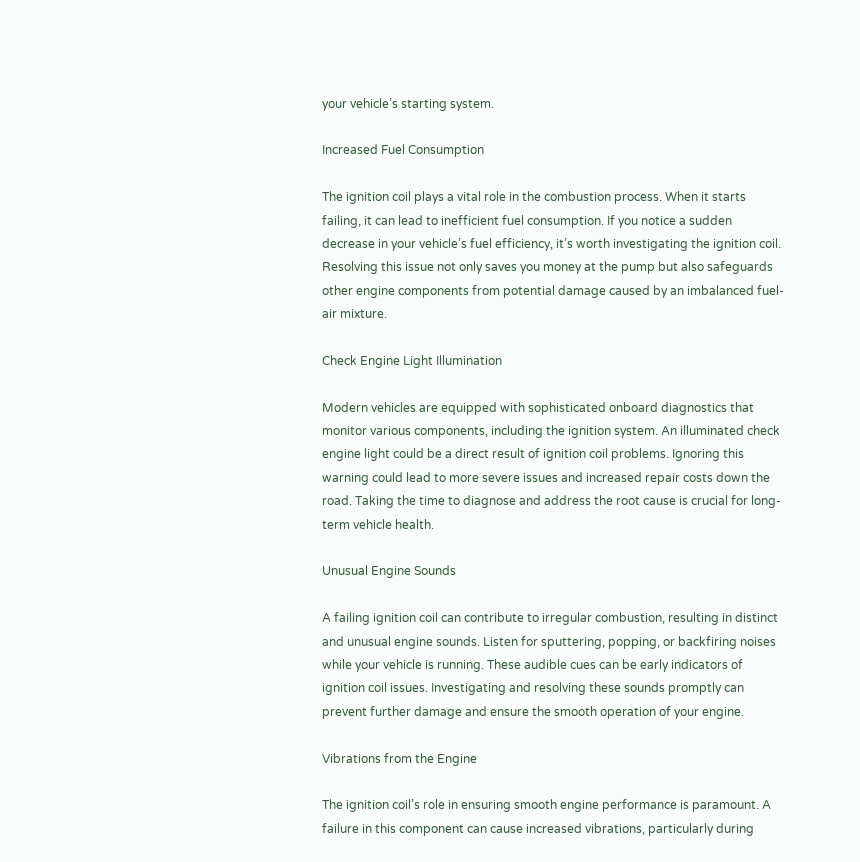your vehicle’s starting system.

Increased Fuel Consumption

The ignition coil plays a vital role in the combustion process. When it starts failing, it can lead to inefficient fuel consumption. If you notice a sudden decrease in your vehicle’s fuel efficiency, it’s worth investigating the ignition coil. Resolving this issue not only saves you money at the pump but also safeguards other engine components from potential damage caused by an imbalanced fuel-air mixture.

Check Engine Light Illumination

Modern vehicles are equipped with sophisticated onboard diagnostics that monitor various components, including the ignition system. An illuminated check engine light could be a direct result of ignition coil problems. Ignoring this warning could lead to more severe issues and increased repair costs down the road. Taking the time to diagnose and address the root cause is crucial for long-term vehicle health.

Unusual Engine Sounds

A failing ignition coil can contribute to irregular combustion, resulting in distinct and unusual engine sounds. Listen for sputtering, popping, or backfiring noises while your vehicle is running. These audible cues can be early indicators of ignition coil issues. Investigating and resolving these sounds promptly can prevent further damage and ensure the smooth operation of your engine.

Vibrations from the Engine

The ignition coil’s role in ensuring smooth engine performance is paramount. A failure in this component can cause increased vibrations, particularly during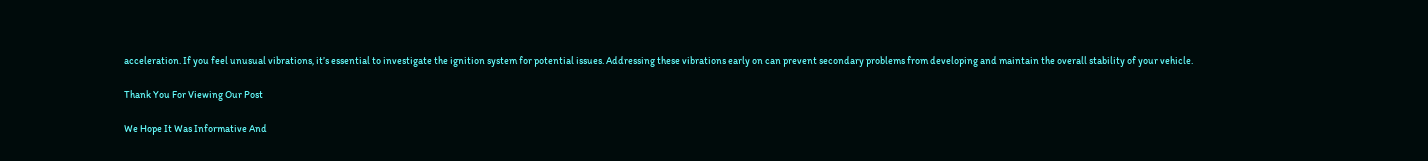acceleration. If you feel unusual vibrations, it’s essential to investigate the ignition system for potential issues. Addressing these vibrations early on can prevent secondary problems from developing and maintain the overall stability of your vehicle.

Thank You For Viewing Our Post

We Hope It Was Informative And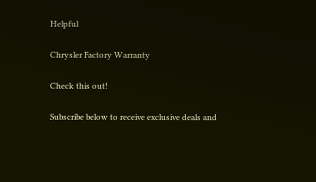Helpful

Chrysler Factory Warranty

Check this out!

Subscribe below to receive exclusive deals and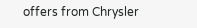offers from Chrysler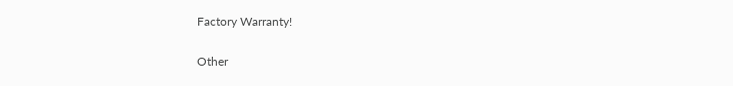Factory Warranty!

Other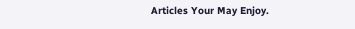Articles Your May Enjoy.